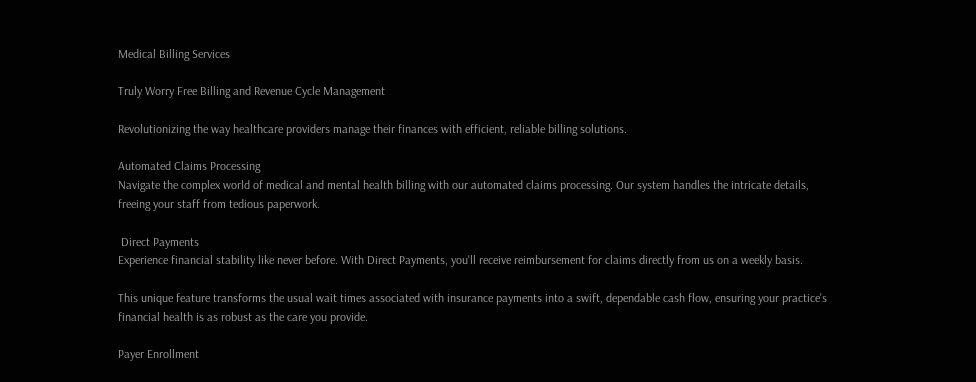Medical Billing Services

Truly Worry Free Billing and Revenue Cycle Management

Revolutionizing the way healthcare providers manage their finances with efficient, reliable billing solutions.

Automated Claims Processing
Navigate the complex world of medical and mental health billing with our automated claims processing. Our system handles the intricate details, freeing your staff from tedious paperwork.

 Direct Payments
Experience financial stability like never before. With Direct Payments, you'll receive reimbursement for claims directly from us on a weekly basis.

This unique feature transforms the usual wait times associated with insurance payments into a swift, dependable cash flow, ensuring your practice's financial health is as robust as the care you provide.

Payer Enrollment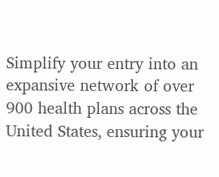Simplify your entry into an expansive network of over 900 health plans across the United States, ensuring your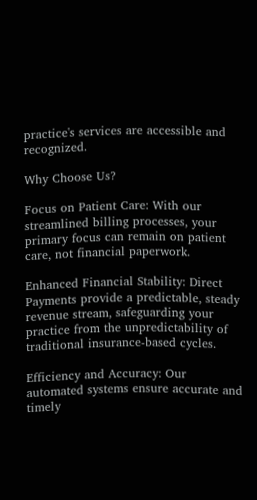practice's services are accessible and recognized.

Why Choose Us?

Focus on Patient Care: With our streamlined billing processes, your primary focus can remain on patient care, not financial paperwork.

Enhanced Financial Stability: Direct Payments provide a predictable, steady revenue stream, safeguarding your practice from the unpredictability of traditional insurance-based cycles.

Efficiency and Accuracy: Our automated systems ensure accurate and timely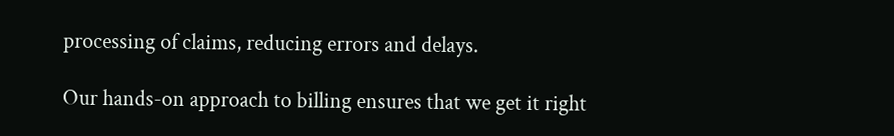processing of claims, reducing errors and delays.

Our hands-on approach to billing ensures that we get it right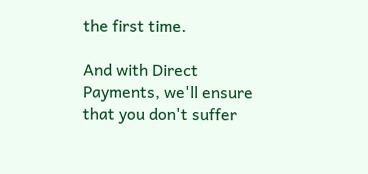the first time.

And with Direct Payments, we'll ensure that you don't suffer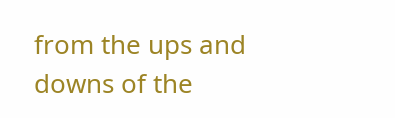from the ups and downs of the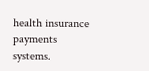health insurance payments systems.